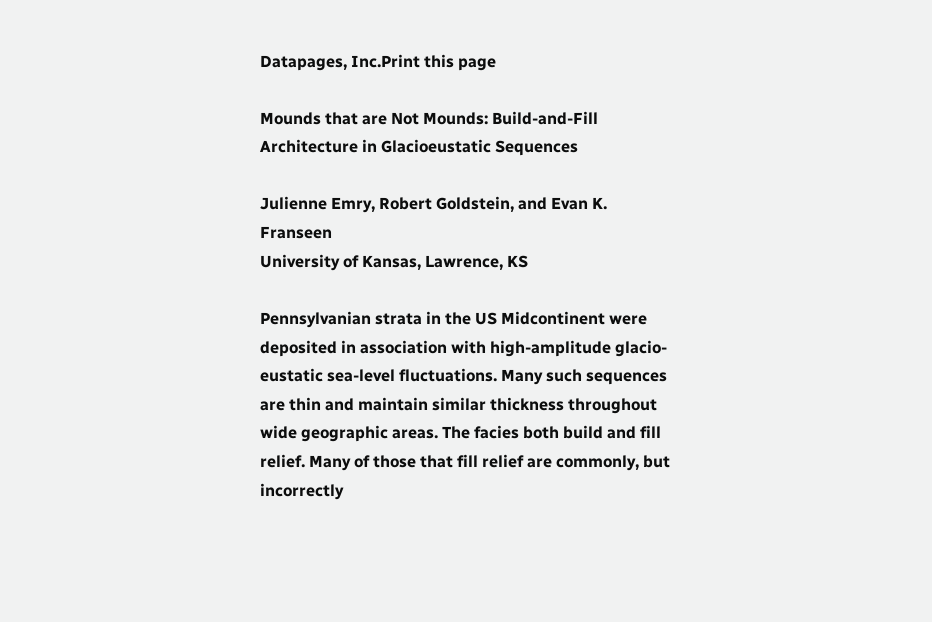Datapages, Inc.Print this page

Mounds that are Not Mounds: Build-and-Fill Architecture in Glacioeustatic Sequences

Julienne Emry, Robert Goldstein, and Evan K. Franseen
University of Kansas, Lawrence, KS

Pennsylvanian strata in the US Midcontinent were deposited in association with high-amplitude glacio-eustatic sea-level fluctuations. Many such sequences are thin and maintain similar thickness throughout wide geographic areas. The facies both build and fill relief. Many of those that fill relief are commonly, but incorrectly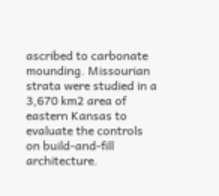ascribed to carbonate mounding. Missourian strata were studied in a 3,670 km2 area of eastern Kansas to evaluate the controls on build-and-fill architecture.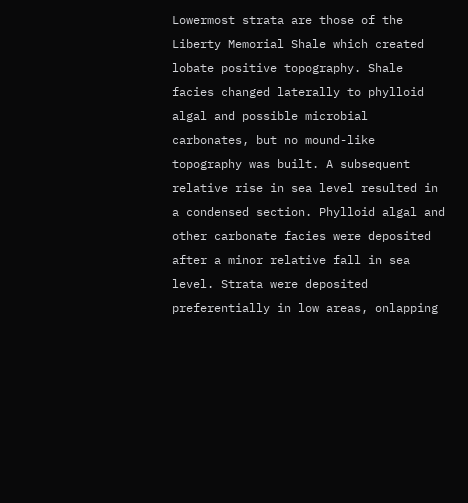Lowermost strata are those of the Liberty Memorial Shale which created lobate positive topography. Shale facies changed laterally to phylloid algal and possible microbial carbonates, but no mound-like topography was built. A subsequent relative rise in sea level resulted in a condensed section. Phylloid algal and other carbonate facies were deposited after a minor relative fall in sea level. Strata were deposited preferentially in low areas, onlapping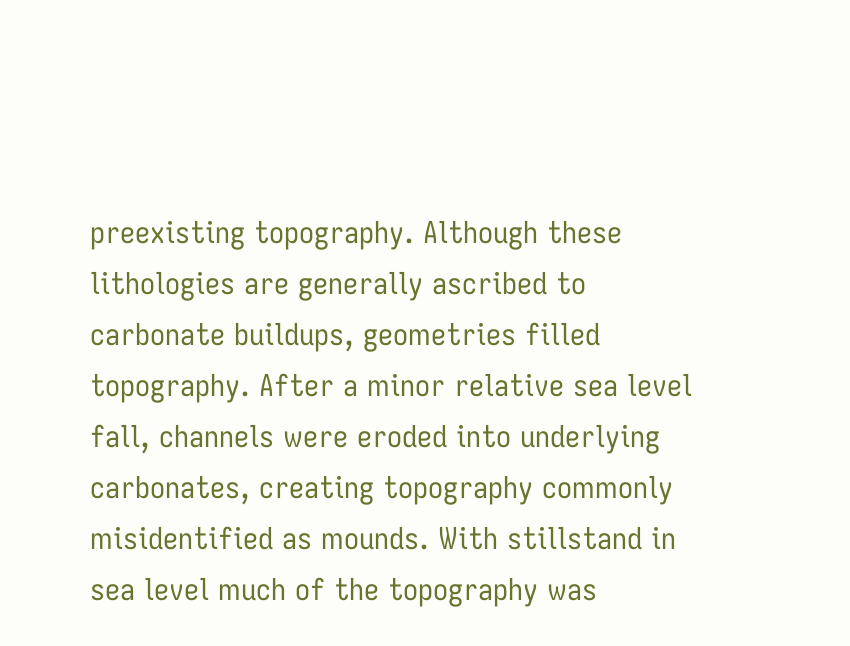preexisting topography. Although these lithologies are generally ascribed to carbonate buildups, geometries filled topography. After a minor relative sea level fall, channels were eroded into underlying carbonates, creating topography commonly misidentified as mounds. With stillstand in sea level much of the topography was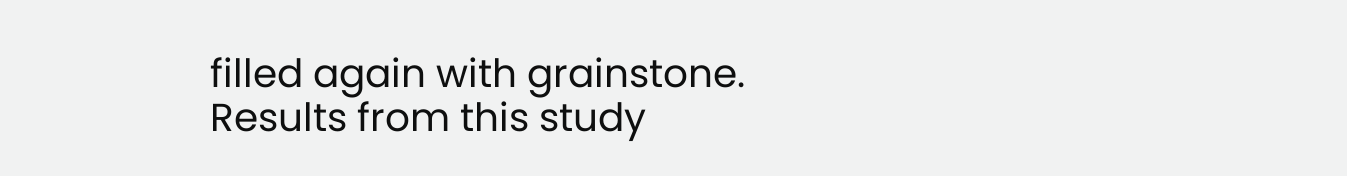filled again with grainstone. Results from this study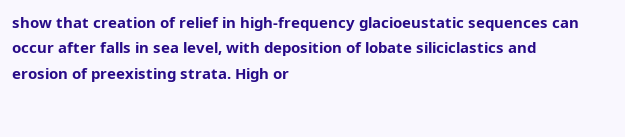show that creation of relief in high-frequency glacioeustatic sequences can occur after falls in sea level, with deposition of lobate siliciclastics and erosion of preexisting strata. High or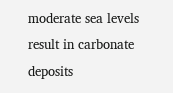moderate sea levels result in carbonate deposits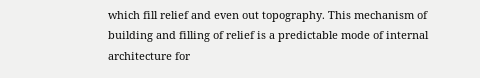which fill relief and even out topography. This mechanism of building and filling of relief is a predictable mode of internal architecture for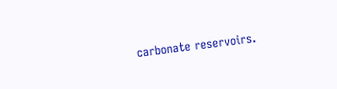carbonate reservoirs.